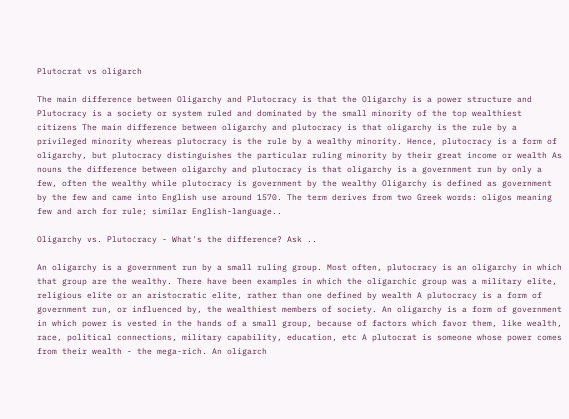Plutocrat vs oligarch

The main difference between Oligarchy and Plutocracy is that the Oligarchy is a power structure and Plutocracy is a society or system ruled and dominated by the small minority of the top wealthiest citizens The main difference between oligarchy and plutocracy is that oligarchy is the rule by a privileged minority whereas plutocracy is the rule by a wealthy minority. Hence, plutocracy is a form of oligarchy, but plutocracy distinguishes the particular ruling minority by their great income or wealth As nouns the difference between oligarchy and plutocracy is that oligarchy is a government run by only a few, often the wealthy while plutocracy is government by the wealthy Oligarchy is defined as government by the few and came into English use around 1570. The term derives from two Greek words: oligos meaning few and arch for rule; similar English-language..

Oligarchy vs. Plutocracy - What's the difference? Ask ..

An oligarchy is a government run by a small ruling group. Most often, plutocracy is an oligarchy in which that group are the wealthy. There have been examples in which the oligarchic group was a military elite, religious elite or an aristocratic elite, rather than one defined by wealth A plutocracy is a form of government run, or influenced by, the wealthiest members of society. An oligarchy is a form of government in which power is vested in the hands of a small group, because of factors which favor them, like wealth, race, political connections, military capability, education, etc A plutocrat is someone whose power comes from their wealth - the mega-rich. An oligarch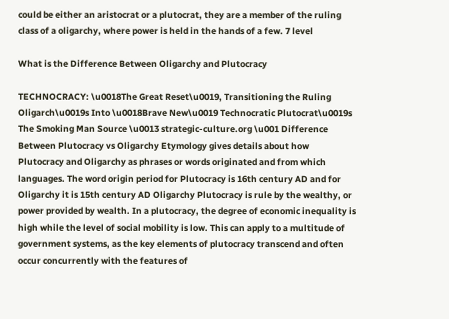could be either an aristocrat or a plutocrat, they are a member of the ruling class of a oligarchy, where power is held in the hands of a few. 7 level

What is the Difference Between Oligarchy and Plutocracy

TECHNOCRACY: \u0018The Great Reset\u0019, Transitioning the Ruling Oligarch\u0019s Into \u0018Brave New\u0019 Technocratic Plutocrat\u0019s The Smoking Man Source \u0013 strategic-culture.org \u001 Difference Between Plutocracy vs Oligarchy Etymology gives details about how Plutocracy and Oligarchy as phrases or words originated and from which languages. The word origin period for Plutocracy is 16th century AD and for Oligarchy it is 15th century AD Oligarchy Plutocracy is rule by the wealthy, or power provided by wealth. In a plutocracy, the degree of economic inequality is high while the level of social mobility is low. This can apply to a multitude of government systems, as the key elements of plutocracy transcend and often occur concurrently with the features of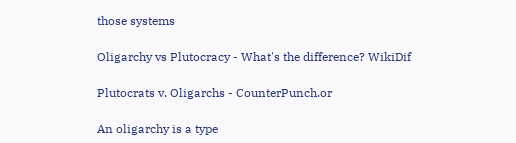those systems

Oligarchy vs Plutocracy - What's the difference? WikiDif

Plutocrats v. Oligarchs - CounterPunch.or

An oligarchy is a type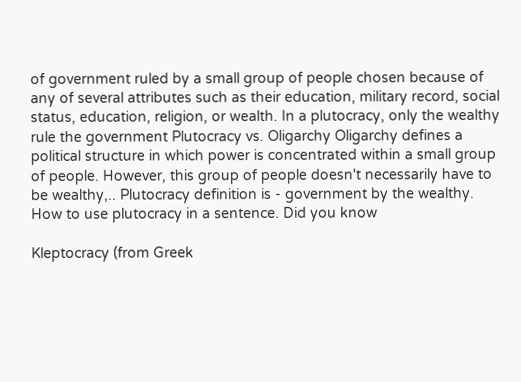of government ruled by a small group of people chosen because of any of several attributes such as their education, military record, social status, education, religion, or wealth. In a plutocracy, only the wealthy rule the government Plutocracy vs. Oligarchy Oligarchy defines a political structure in which power is concentrated within a small group of people. However, this group of people doesn't necessarily have to be wealthy,.. Plutocracy definition is - government by the wealthy. How to use plutocracy in a sentence. Did you know

Kleptocracy (from Greek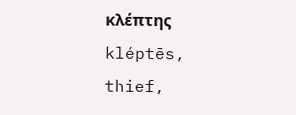κλέπτης kléptēs, thief,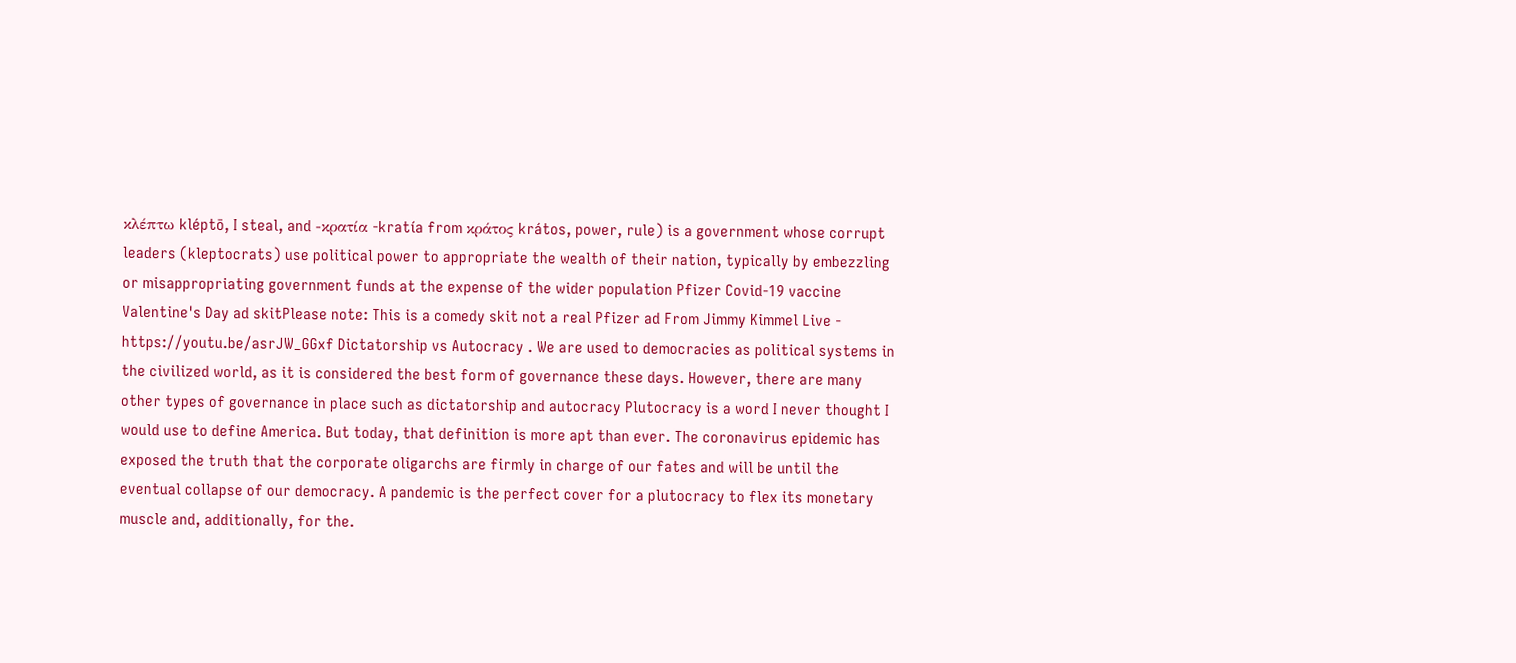κλέπτω kléptō, I steal, and -κρατία -kratía from κράτος krátos, power, rule) is a government whose corrupt leaders (kleptocrats) use political power to appropriate the wealth of their nation, typically by embezzling or misappropriating government funds at the expense of the wider population Pfizer Covid-19 vaccine Valentine's Day ad skitPlease note: This is a comedy skit not a real Pfizer ad From Jimmy Kimmel Live - https://youtu.be/asrJW_GGxf Dictatorship vs Autocracy . We are used to democracies as political systems in the civilized world, as it is considered the best form of governance these days. However, there are many other types of governance in place such as dictatorship and autocracy Plutocracy is a word I never thought I would use to define America. But today, that definition is more apt than ever. The coronavirus epidemic has exposed the truth that the corporate oligarchs are firmly in charge of our fates and will be until the eventual collapse of our democracy. A pandemic is the perfect cover for a plutocracy to flex its monetary muscle and, additionally, for the.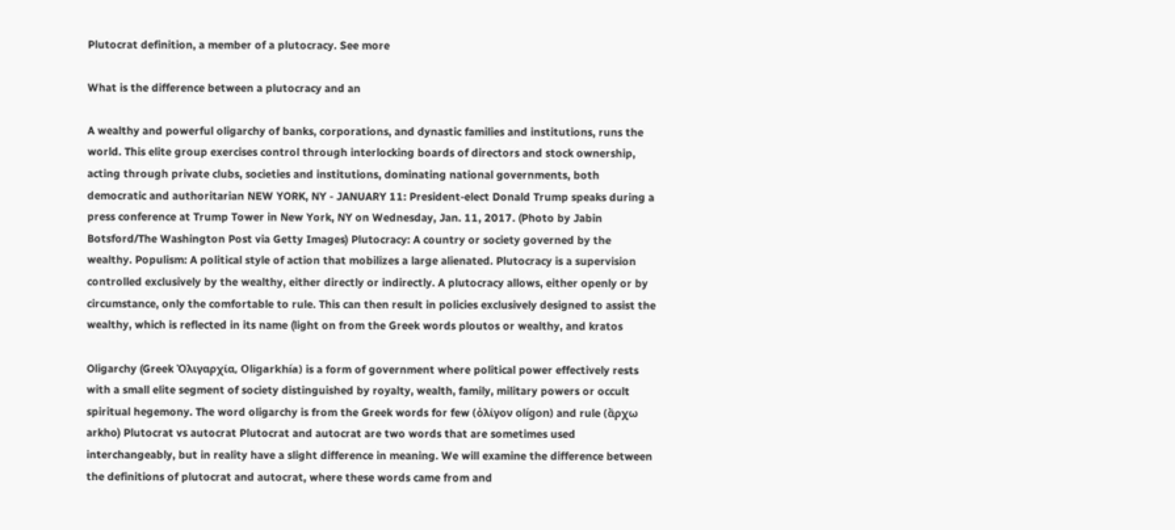Plutocrat definition, a member of a plutocracy. See more

What is the difference between a plutocracy and an

A wealthy and powerful oligarchy of banks, corporations, and dynastic families and institutions, runs the world. This elite group exercises control through interlocking boards of directors and stock ownership, acting through private clubs, societies and institutions, dominating national governments, both democratic and authoritarian NEW YORK, NY - JANUARY 11: President-elect Donald Trump speaks during a press conference at Trump Tower in New York, NY on Wednesday, Jan. 11, 2017. (Photo by Jabin Botsford/The Washington Post via Getty Images) Plutocracy: A country or society governed by the wealthy. Populism: A political style of action that mobilizes a large alienated. Plutocracy is a supervision controlled exclusively by the wealthy, either directly or indirectly. A plutocracy allows, either openly or by circumstance, only the comfortable to rule. This can then result in policies exclusively designed to assist the wealthy, which is reflected in its name (light on from the Greek words ploutos or wealthy, and kratos

Oligarchy (Greek Ὀλιγαρχία, Oligarkhía) is a form of government where political power effectively rests with a small elite segment of society distinguished by royalty, wealth, family, military powers or occult spiritual hegemony. The word oligarchy is from the Greek words for few (ὀλίγον olígon) and rule (ἄρχω arkho) Plutocrat vs autocrat Plutocrat and autocrat are two words that are sometimes used interchangeably, but in reality have a slight difference in meaning. We will examine the difference between the definitions of plutocrat and autocrat, where these words came from and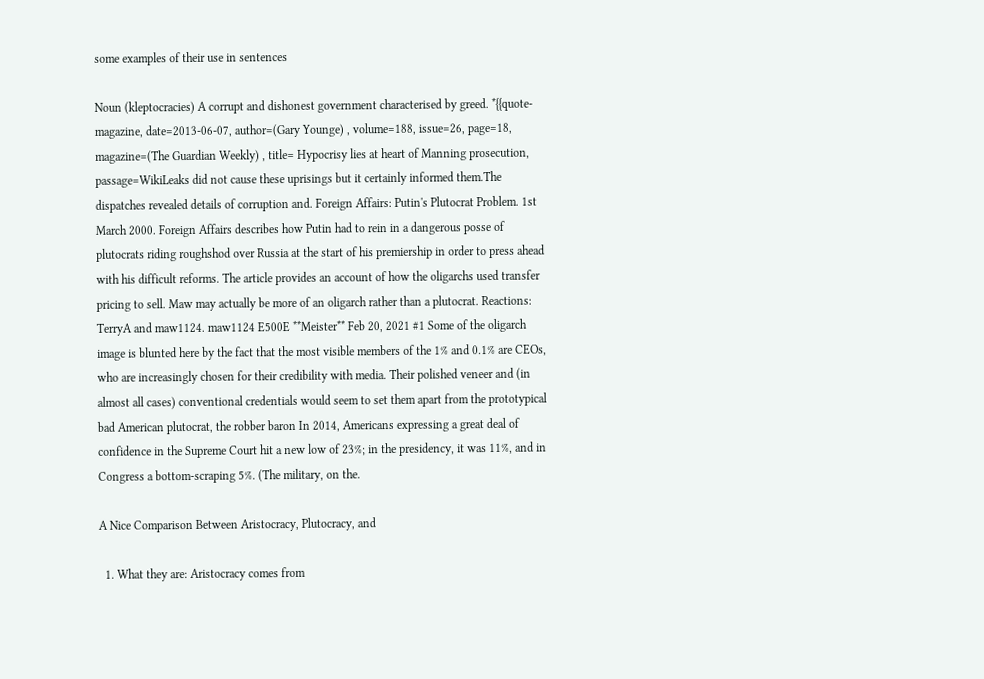some examples of their use in sentences

Noun (kleptocracies) A corrupt and dishonest government characterised by greed. *{{quote-magazine, date=2013-06-07, author=(Gary Younge) , volume=188, issue=26, page=18, magazine=(The Guardian Weekly) , title= Hypocrisy lies at heart of Manning prosecution, passage=WikiLeaks did not cause these uprisings but it certainly informed them.The dispatches revealed details of corruption and. Foreign Affairs: Putin's Plutocrat Problem. 1st March 2000. Foreign Affairs describes how Putin had to rein in a dangerous posse of plutocrats riding roughshod over Russia at the start of his premiership in order to press ahead with his difficult reforms. The article provides an account of how the oligarchs used transfer pricing to sell. Maw may actually be more of an oligarch rather than a plutocrat. Reactions: TerryA and maw1124. maw1124 E500E **Meister** Feb 20, 2021 #1 Some of the oligarch image is blunted here by the fact that the most visible members of the 1% and 0.1% are CEOs, who are increasingly chosen for their credibility with media. Their polished veneer and (in almost all cases) conventional credentials would seem to set them apart from the prototypical bad American plutocrat, the robber baron In 2014, Americans expressing a great deal of confidence in the Supreme Court hit a new low of 23%; in the presidency, it was 11%, and in Congress a bottom-scraping 5%. (The military, on the.

A Nice Comparison Between Aristocracy, Plutocracy, and

  1. What they are: Aristocracy comes from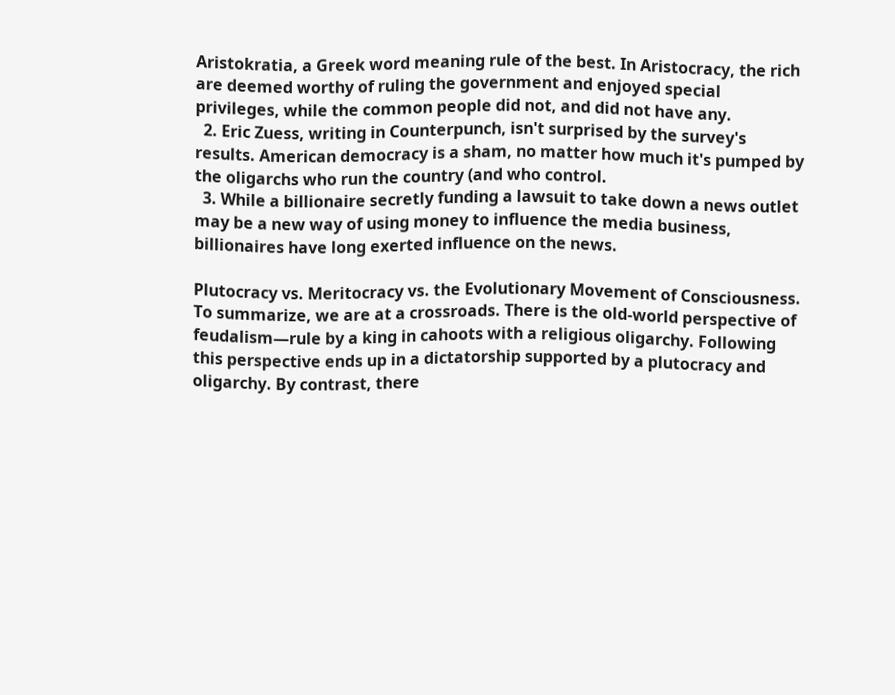Aristokratia, a Greek word meaning rule of the best. In Aristocracy, the rich are deemed worthy of ruling the government and enjoyed special privileges, while the common people did not, and did not have any.
  2. Eric Zuess, writing in Counterpunch, isn't surprised by the survey's results. American democracy is a sham, no matter how much it's pumped by the oligarchs who run the country (and who control.
  3. While a billionaire secretly funding a lawsuit to take down a news outlet may be a new way of using money to influence the media business, billionaires have long exerted influence on the news.

Plutocracy vs. Meritocracy vs. the Evolutionary Movement of Consciousness. To summarize, we are at a crossroads. There is the old-world perspective of feudalism—rule by a king in cahoots with a religious oligarchy. Following this perspective ends up in a dictatorship supported by a plutocracy and oligarchy. By contrast, there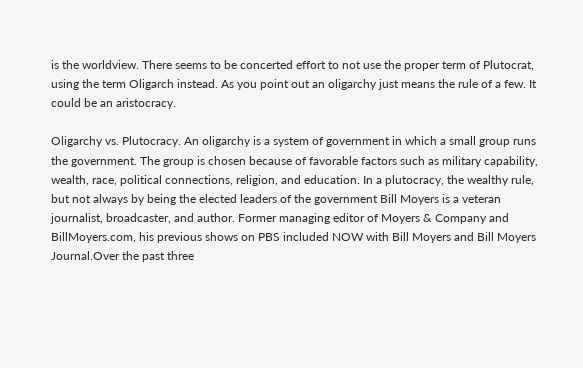is the worldview. There seems to be concerted effort to not use the proper term of Plutocrat, using the term Oligarch instead. As you point out an oligarchy just means the rule of a few. It could be an aristocracy.

Oligarchy vs. Plutocracy. An oligarchy is a system of government in which a small group runs the government. The group is chosen because of favorable factors such as military capability, wealth, race, political connections, religion, and education. In a plutocracy, the wealthy rule, but not always by being the elected leaders of the government Bill Moyers is a veteran journalist, broadcaster, and author. Former managing editor of Moyers & Company and BillMoyers.com, his previous shows on PBS included NOW with Bill Moyers and Bill Moyers Journal.Over the past three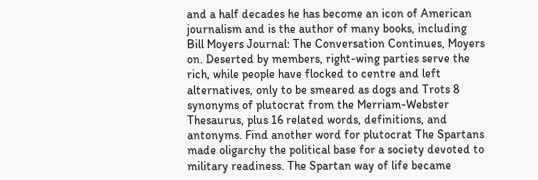and a half decades he has become an icon of American journalism and is the author of many books, including Bill Moyers Journal: The Conversation Continues, Moyers on. Deserted by members, right-wing parties serve the rich, while people have flocked to centre and left alternatives, only to be smeared as dogs and Trots 8 synonyms of plutocrat from the Merriam-Webster Thesaurus, plus 16 related words, definitions, and antonyms. Find another word for plutocrat The Spartans made oligarchy the political base for a society devoted to military readiness. The Spartan way of life became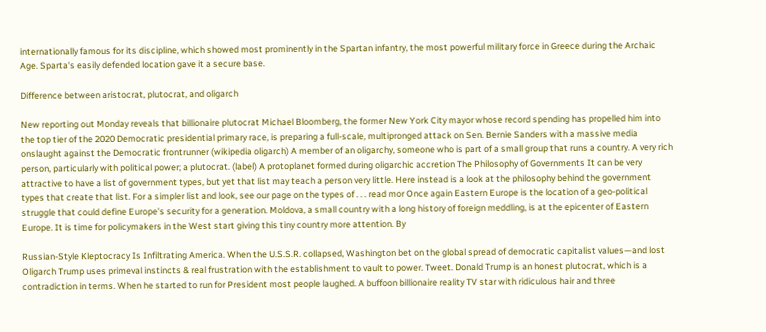internationally famous for its discipline, which showed most prominently in the Spartan infantry, the most powerful military force in Greece during the Archaic Age. Sparta's easily defended location gave it a secure base.

Difference between aristocrat, plutocrat, and oligarch

New reporting out Monday reveals that billionaire plutocrat Michael Bloomberg, the former New York City mayor whose record spending has propelled him into the top tier of the 2020 Democratic presidential primary race, is preparing a full-scale, multipronged attack on Sen. Bernie Sanders with a massive media onslaught against the Democratic frontrunner (wikipedia oligarch) A member of an oligarchy, someone who is part of a small group that runs a country. A very rich person, particularly with political power; a plutocrat. (label) A protoplanet formed during oligarchic accretion The Philosophy of Governments It can be very attractive to have a list of government types, but yet that list may teach a person very little. Here instead is a look at the philosophy behind the government types that create that list. For a simpler list and look, see our page on the types of . . . read mor Once again Eastern Europe is the location of a geo-political struggle that could define Europe's security for a generation. Moldova, a small country with a long history of foreign meddling, is at the epicenter of Eastern Europe. It is time for policymakers in the West start giving this tiny country more attention. By

Russian-Style Kleptocracy Is Infiltrating America. When the U.S.S.R. collapsed, Washington bet on the global spread of democratic capitalist values—and lost Oligarch Trump uses primeval instincts & real frustration with the establishment to vault to power. Tweet. Donald Trump is an honest plutocrat, which is a contradiction in terms. When he started to run for President most people laughed. A buffoon billionaire reality TV star with ridiculous hair and three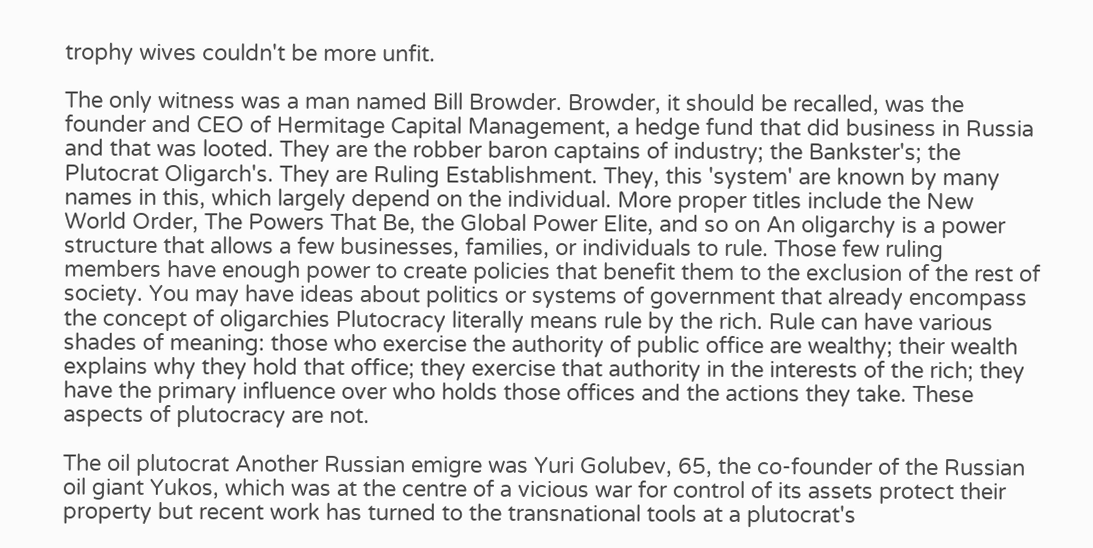trophy wives couldn't be more unfit.

The only witness was a man named Bill Browder. Browder, it should be recalled, was the founder and CEO of Hermitage Capital Management, a hedge fund that did business in Russia and that was looted. They are the robber baron captains of industry; the Bankster's; the Plutocrat Oligarch's. They are Ruling Establishment. They, this 'system' are known by many names in this, which largely depend on the individual. More proper titles include the New World Order, The Powers That Be, the Global Power Elite, and so on An oligarchy is a power structure that allows a few businesses, families, or individuals to rule. Those few ruling members have enough power to create policies that benefit them to the exclusion of the rest of society. You may have ideas about politics or systems of government that already encompass the concept of oligarchies Plutocracy literally means rule by the rich. Rule can have various shades of meaning: those who exercise the authority of public office are wealthy; their wealth explains why they hold that office; they exercise that authority in the interests of the rich; they have the primary influence over who holds those offices and the actions they take. These aspects of plutocracy are not.

The oil plutocrat Another Russian emigre was Yuri Golubev, 65, the co-founder of the Russian oil giant Yukos, which was at the centre of a vicious war for control of its assets protect their property but recent work has turned to the transnational tools at a plutocrat's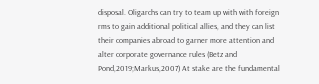disposal. Oligarchs can try to team up with with foreign rms to gain additional political allies, and they can list their companies abroad to garner more attention and alter corporate governance rules (Betz and Pond,2019;Markus,2007) At stake are the fundamental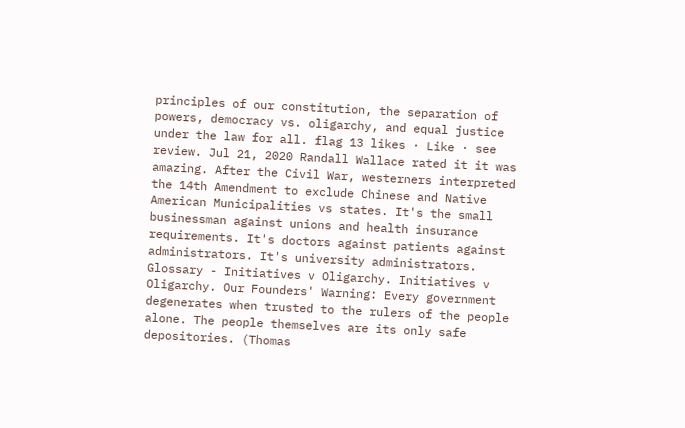principles of our constitution, the separation of powers, democracy vs. oligarchy, and equal justice under the law for all. flag 13 likes · Like · see review. Jul 21, 2020 Randall Wallace rated it it was amazing. After the Civil War, westerners interpreted the 14th Amendment to exclude Chinese and Native American Municipalities vs states. It's the small businessman against unions and health insurance requirements. It's doctors against patients against administrators. It's university administrators. Glossary - Initiatives v Oligarchy. Initiatives v Oligarchy. Our Founders' Warning: Every government degenerates when trusted to the rulers of the people alone. The people themselves are its only safe depositories. (Thomas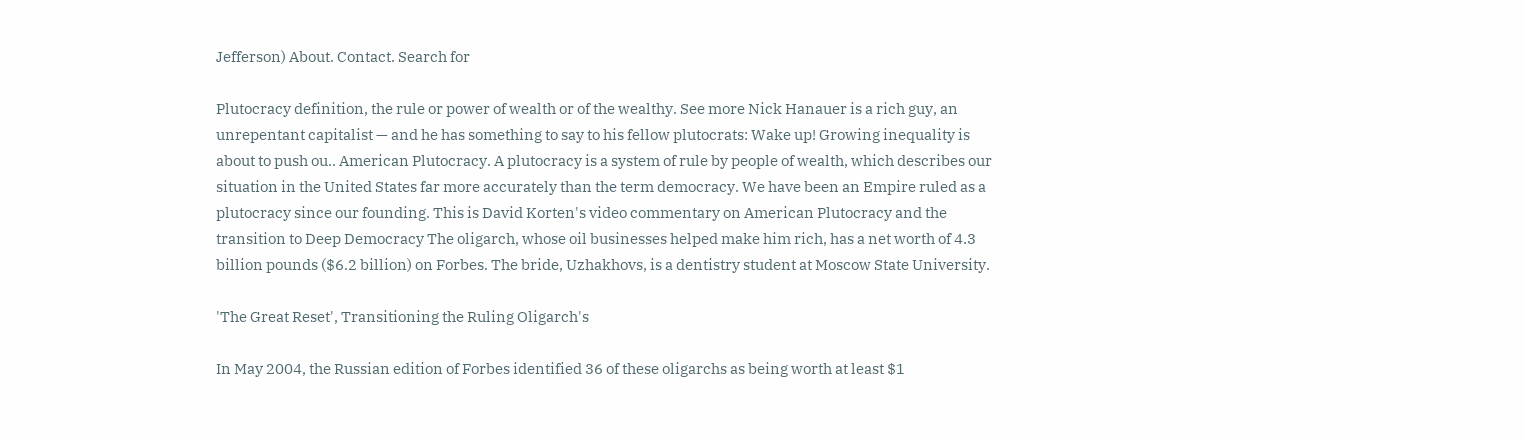Jefferson) About. Contact. Search for

Plutocracy definition, the rule or power of wealth or of the wealthy. See more Nick Hanauer is a rich guy, an unrepentant capitalist — and he has something to say to his fellow plutocrats: Wake up! Growing inequality is about to push ou.. American Plutocracy. A plutocracy is a system of rule by people of wealth, which describes our situation in the United States far more accurately than the term democracy. We have been an Empire ruled as a plutocracy since our founding. This is David Korten's video commentary on American Plutocracy and the transition to Deep Democracy The oligarch, whose oil businesses helped make him rich, has a net worth of 4.3 billion pounds ($6.2 billion) on Forbes. The bride, Uzhakhovs, is a dentistry student at Moscow State University.

'The Great Reset', Transitioning the Ruling Oligarch's

In May 2004, the Russian edition of Forbes identified 36 of these oligarchs as being worth at least $1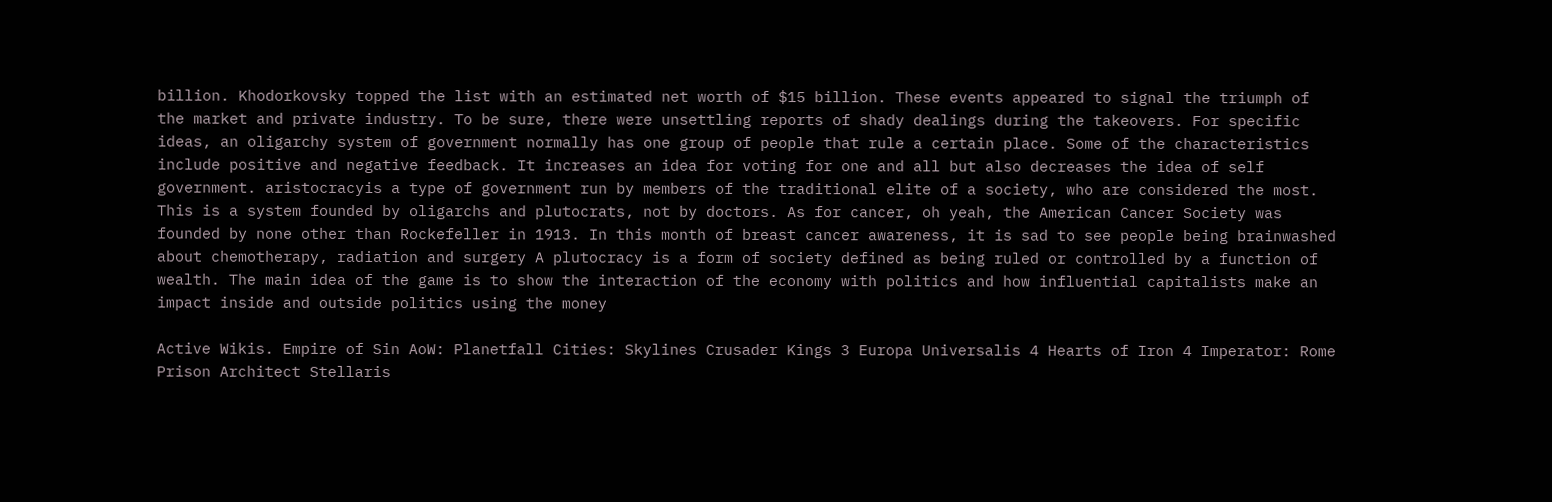billion. Khodorkovsky topped the list with an estimated net worth of $15 billion. These events appeared to signal the triumph of the market and private industry. To be sure, there were unsettling reports of shady dealings during the takeovers. For specific ideas, an oligarchy system of government normally has one group of people that rule a certain place. Some of the characteristics include positive and negative feedback. It increases an idea for voting for one and all but also decreases the idea of self government. aristocracyis a type of government run by members of the traditional elite of a society, who are considered the most. This is a system founded by oligarchs and plutocrats, not by doctors. As for cancer, oh yeah, the American Cancer Society was founded by none other than Rockefeller in 1913. In this month of breast cancer awareness, it is sad to see people being brainwashed about chemotherapy, radiation and surgery A plutocracy is a form of society defined as being ruled or controlled by a function of wealth. The main idea of the game is to show the interaction of the economy with politics and how influential capitalists make an impact inside and outside politics using the money

Active Wikis. Empire of Sin AoW: Planetfall Cities: Skylines Crusader Kings 3 Europa Universalis 4 Hearts of Iron 4 Imperator: Rome Prison Architect Stellaris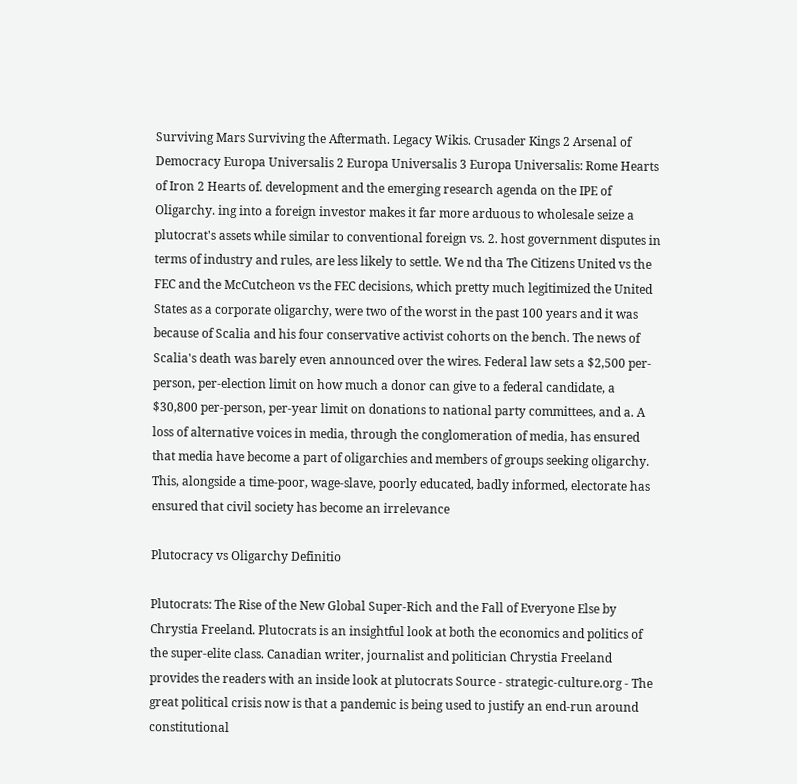Surviving Mars Surviving the Aftermath. Legacy Wikis. Crusader Kings 2 Arsenal of Democracy Europa Universalis 2 Europa Universalis 3 Europa Universalis: Rome Hearts of Iron 2 Hearts of. development and the emerging research agenda on the IPE of Oligarchy. ing into a foreign investor makes it far more arduous to wholesale seize a plutocrat's assets while similar to conventional foreign vs. 2. host government disputes in terms of industry and rules, are less likely to settle. We nd tha The Citizens United vs the FEC and the McCutcheon vs the FEC decisions, which pretty much legitimized the United States as a corporate oligarchy, were two of the worst in the past 100 years and it was because of Scalia and his four conservative activist cohorts on the bench. The news of Scalia's death was barely even announced over the wires. Federal law sets a $2,500 per-person, per-election limit on how much a donor can give to a federal candidate, a $30,800 per-person, per-year limit on donations to national party committees, and a. A loss of alternative voices in media, through the conglomeration of media, has ensured that media have become a part of oligarchies and members of groups seeking oligarchy. This, alongside a time-poor, wage-slave, poorly educated, badly informed, electorate has ensured that civil society has become an irrelevance

Plutocracy vs Oligarchy Definitio

Plutocrats: The Rise of the New Global Super-Rich and the Fall of Everyone Else by Chrystia Freeland. Plutocrats is an insightful look at both the economics and politics of the super-elite class. Canadian writer, journalist and politician Chrystia Freeland provides the readers with an inside look at plutocrats Source - strategic-culture.org - The great political crisis now is that a pandemic is being used to justify an end-run around constitutional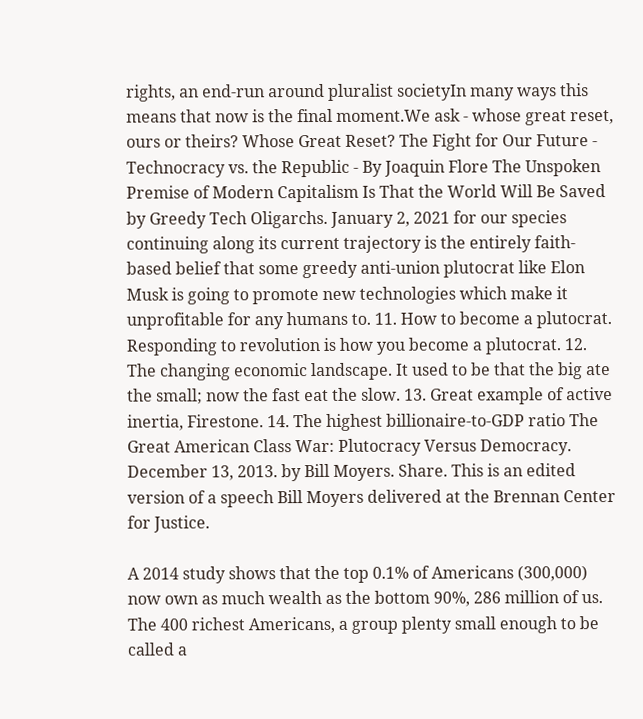rights, an end-run around pluralist societyIn many ways this means that now is the final moment.We ask - whose great reset, ours or theirs? Whose Great Reset? The Fight for Our Future - Technocracy vs. the Republic - By Joaquin Flore The Unspoken Premise of Modern Capitalism Is That the World Will Be Saved by Greedy Tech Oligarchs. January 2, 2021 for our species continuing along its current trajectory is the entirely faith-based belief that some greedy anti-union plutocrat like Elon Musk is going to promote new technologies which make it unprofitable for any humans to. 11. How to become a plutocrat. Responding to revolution is how you become a plutocrat. 12. The changing economic landscape. It used to be that the big ate the small; now the fast eat the slow. 13. Great example of active inertia, Firestone. 14. The highest billionaire-to-GDP ratio The Great American Class War: Plutocracy Versus Democracy. December 13, 2013. by Bill Moyers. Share. This is an edited version of a speech Bill Moyers delivered at the Brennan Center for Justice.

A 2014 study shows that the top 0.1% of Americans (300,000) now own as much wealth as the bottom 90%, 286 million of us. The 400 richest Americans, a group plenty small enough to be called a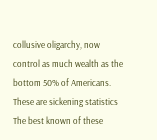collusive oligarchy, now control as much wealth as the bottom 50% of Americans. These are sickening statistics The best known of these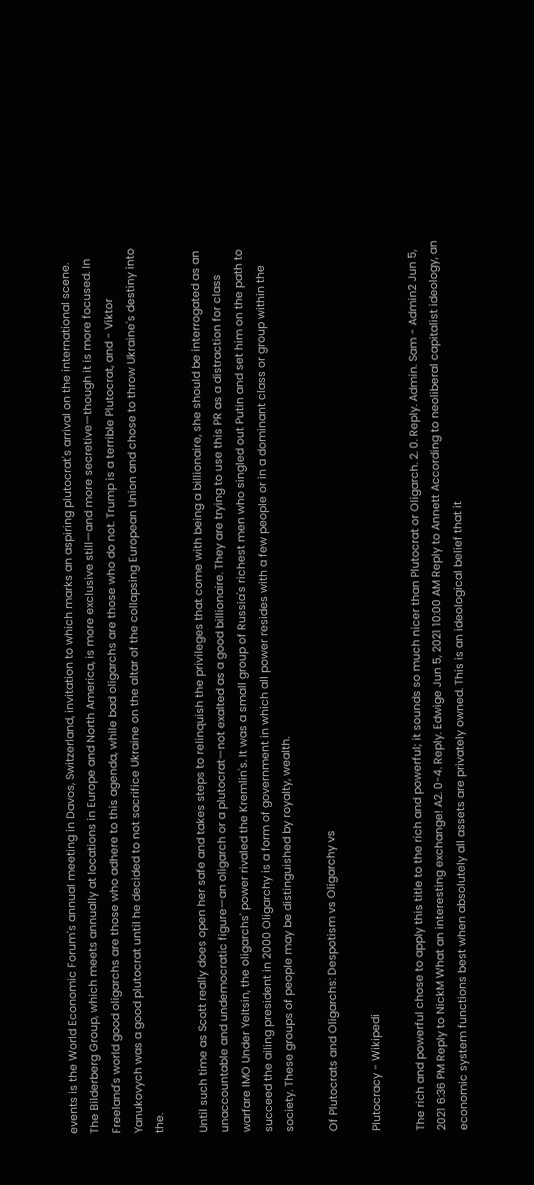events is the World Economic Forum's annual meeting in Davos, Switzerland, invitation to which marks an aspiring plutocrat's arrival on the international scene. The Bilderberg Group, which meets annually at locations in Europe and North America, is more exclusive still—and more secretive—though it is more focused. In Freeland's world good oligarchs are those who adhere to this agenda, while bad oligarchs are those who do not. Trump is a terrible Plutocrat, and - Viktor Yanukovych was a good plutocrat until he decided to not sacrifice Ukraine on the altar of the collapsing European Union and chose to throw Ukraine's destiny into the.

Until such time as Scott really does open her safe and takes steps to relinquish the privileges that come with being a billionaire, she should be interrogated as an unaccountable and undemocratic figure—an oligarch or a plutocrat—not exalted as a good billionaire. They are trying to use this PR as a distraction for class warfare IMO Under Yeltsin, the oligarchs' power rivaled the Kremlin's. It was a small group of Russia's richest men who singled out Putin and set him on the path to succeed the ailing president in 2000 Oligarchy is a form of government in which all power resides with a few people or in a dominant class or group within the society. These groups of people may be distinguished by royalty, wealth.

Of Plutocrats and Oligarchs: Despotism vs Oligarchy vs

Plutocracy - Wikipedi

The rich and powerful chose to apply this title to the rich and powerful; it sounds so much nicer than Plutocrat or Oligarch. 2. 0. Reply. Admin. Sam - Admin2 Jun 5, 2021 6:36 PM Reply to NickM What an interesting exchange! A2. 0-4. Reply. Edwige Jun 5, 2021 10:00 AM Reply to Annett According to neoliberal capitalist ideology, an economic system functions best when absolutely all assets are privately owned. This is an ideological belief that it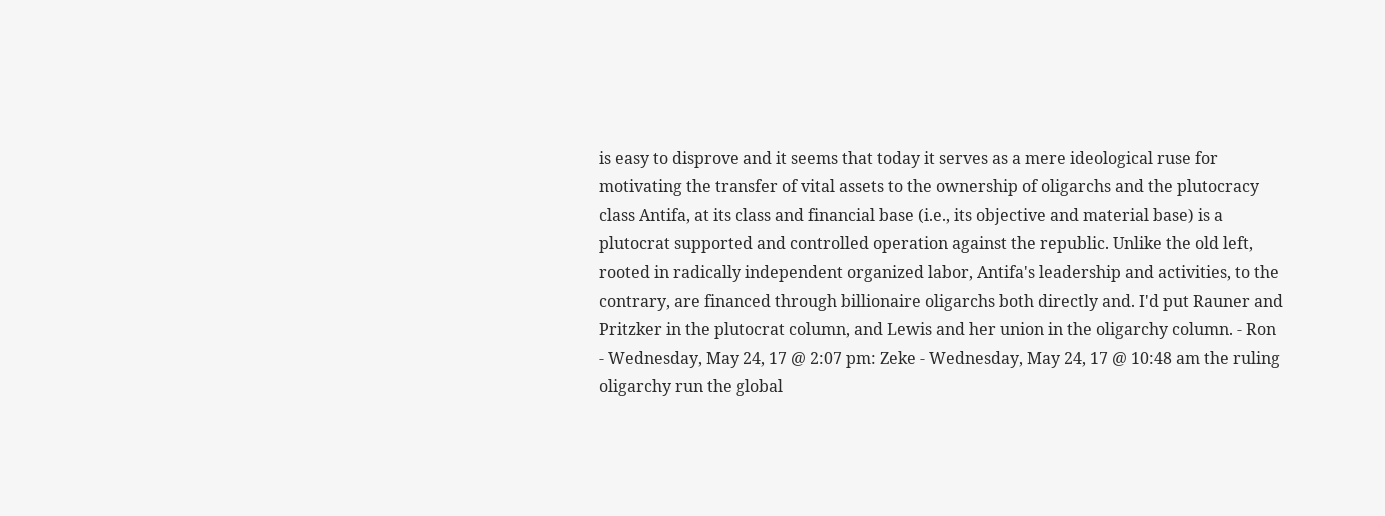is easy to disprove and it seems that today it serves as a mere ideological ruse for motivating the transfer of vital assets to the ownership of oligarchs and the plutocracy class Antifa, at its class and financial base (i.e., its objective and material base) is a plutocrat supported and controlled operation against the republic. Unlike the old left, rooted in radically independent organized labor, Antifa's leadership and activities, to the contrary, are financed through billionaire oligarchs both directly and. I'd put Rauner and Pritzker in the plutocrat column, and Lewis and her union in the oligarchy column. - Ron - Wednesday, May 24, 17 @ 2:07 pm: Zeke - Wednesday, May 24, 17 @ 10:48 am the ruling oligarchy run the global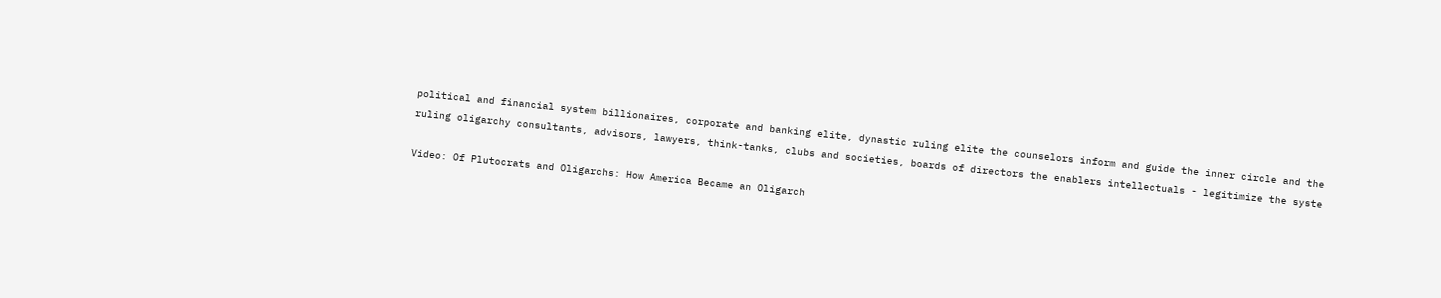political and financial system billionaires, corporate and banking elite, dynastic ruling elite the counselors inform and guide the inner circle and the ruling oligarchy consultants, advisors, lawyers, think-tanks, clubs and societies, boards of directors the enablers intellectuals - legitimize the syste

Video: Of Plutocrats and Oligarchs: How America Became an Oligarch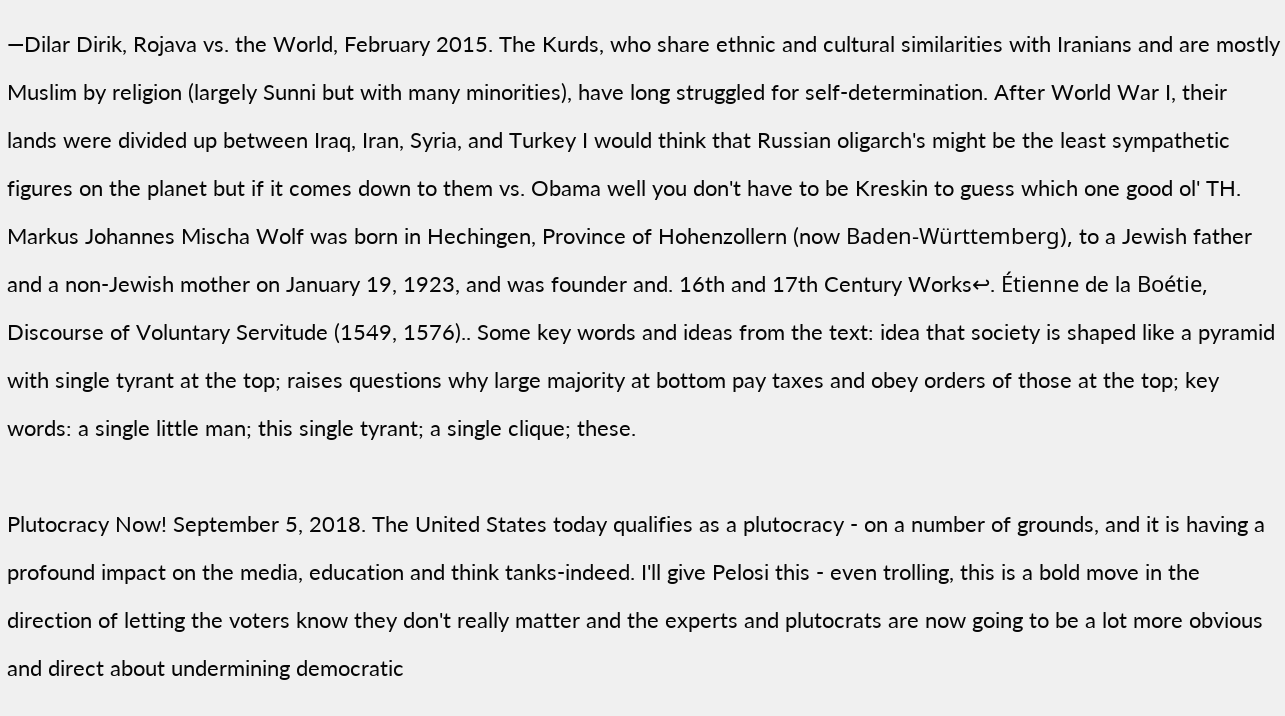—Dilar Dirik, Rojava vs. the World, February 2015. The Kurds, who share ethnic and cultural similarities with Iranians and are mostly Muslim by religion (largely Sunni but with many minorities), have long struggled for self-determination. After World War I, their lands were divided up between Iraq, Iran, Syria, and Turkey I would think that Russian oligarch's might be the least sympathetic figures on the planet but if it comes down to them vs. Obama well you don't have to be Kreskin to guess which one good ol' TH. Markus Johannes Mischa Wolf was born in Hechingen, Province of Hohenzollern (now Baden-Württemberg), to a Jewish father and a non-Jewish mother on January 19, 1923, and was founder and. 16th and 17th Century Works↩. Étienne de la Boétie, Discourse of Voluntary Servitude (1549, 1576).. Some key words and ideas from the text: idea that society is shaped like a pyramid with single tyrant at the top; raises questions why large majority at bottom pay taxes and obey orders of those at the top; key words: a single little man; this single tyrant; a single clique; these.

Plutocracy Now! September 5, 2018. The United States today qualifies as a plutocracy - on a number of grounds, and it is having a profound impact on the media, education and think tanks-indeed. I'll give Pelosi this - even trolling, this is a bold move in the direction of letting the voters know they don't really matter and the experts and plutocrats are now going to be a lot more obvious and direct about undermining democratic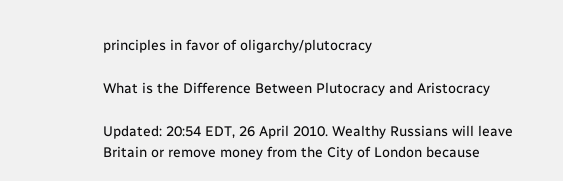principles in favor of oligarchy/plutocracy

What is the Difference Between Plutocracy and Aristocracy

Updated: 20:54 EDT, 26 April 2010. Wealthy Russians will leave Britain or remove money from the City of London because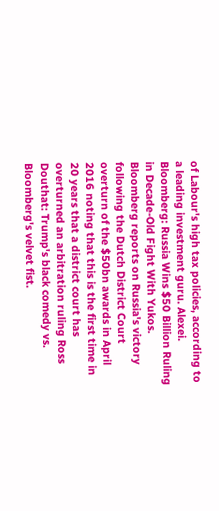of Labour's high tax policies, according to a leading investment guru. Alexei. Bloomberg: Russia Wins $50 Billion Ruling in Decade-Old Fight With Yukos. Bloomberg reports on Russia's victory following the Dutch District Court overturn of the $50bn awards in April 2016 noting that this is the first time in 20 years that a district court has overturned an arbitration ruling Ross Douthat: Trump's black comedy vs. Bloomberg's velvet fist.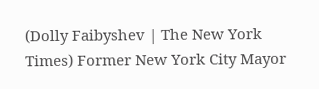(Dolly Faibyshev | The New York Times) Former New York City Mayor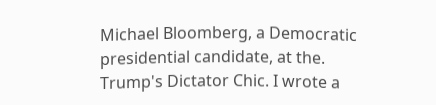Michael Bloomberg, a Democratic presidential candidate, at the. Trump's Dictator Chic. I wrote a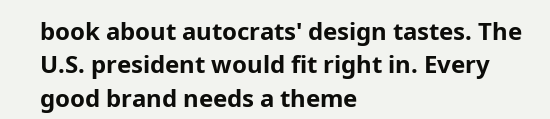book about autocrats' design tastes. The U.S. president would fit right in. Every good brand needs a theme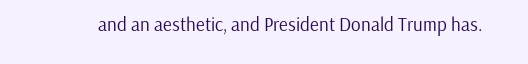and an aesthetic, and President Donald Trump has.